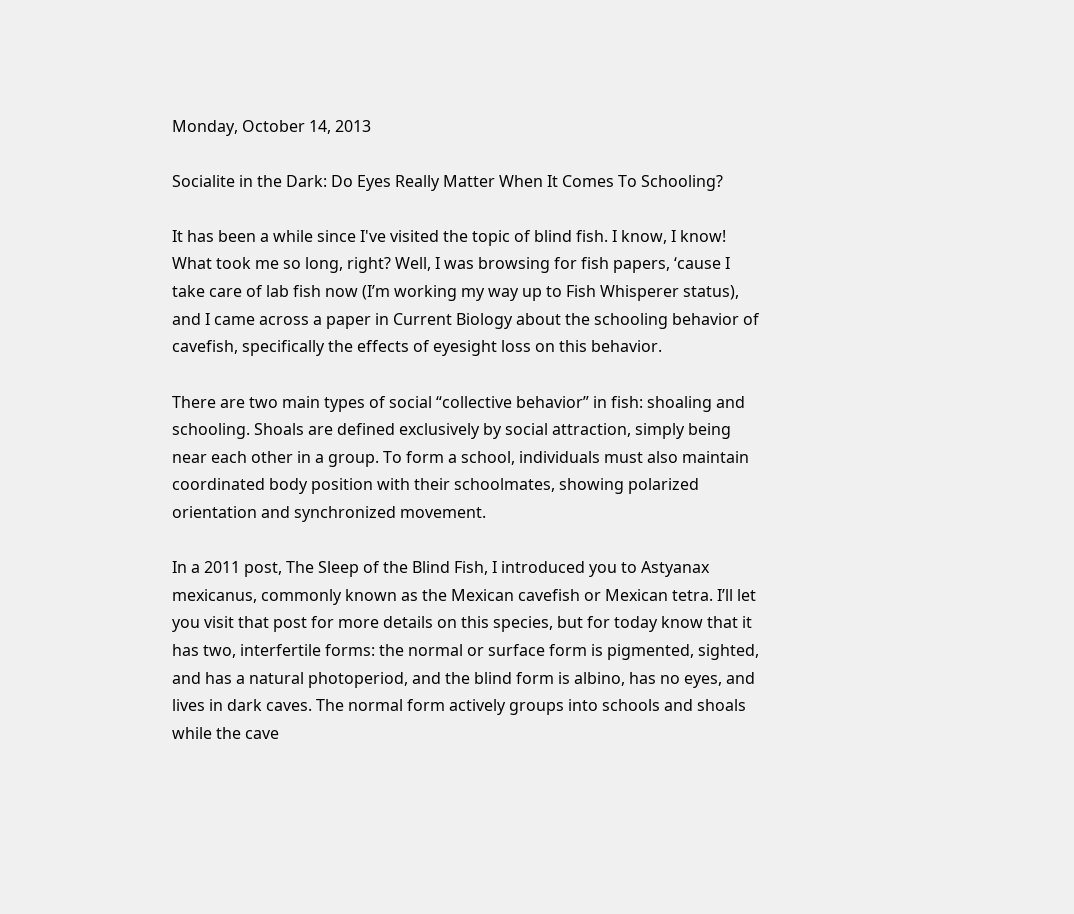Monday, October 14, 2013

Socialite in the Dark: Do Eyes Really Matter When It Comes To Schooling?

It has been a while since I've visited the topic of blind fish. I know, I know! What took me so long, right? Well, I was browsing for fish papers, ‘cause I take care of lab fish now (I’m working my way up to Fish Whisperer status), and I came across a paper in Current Biology about the schooling behavior of cavefish, specifically the effects of eyesight loss on this behavior.

There are two main types of social “collective behavior” in fish: shoaling and schooling. Shoals are defined exclusively by social attraction, simply being near each other in a group. To form a school, individuals must also maintain coordinated body position with their schoolmates, showing polarized orientation and synchronized movement.

In a 2011 post, The Sleep of the Blind Fish, I introduced you to Astyanax mexicanus, commonly known as the Mexican cavefish or Mexican tetra. I’ll let you visit that post for more details on this species, but for today know that it has two, interfertile forms: the normal or surface form is pigmented, sighted, and has a natural photoperiod, and the blind form is albino, has no eyes, and lives in dark caves. The normal form actively groups into schools and shoals while the cave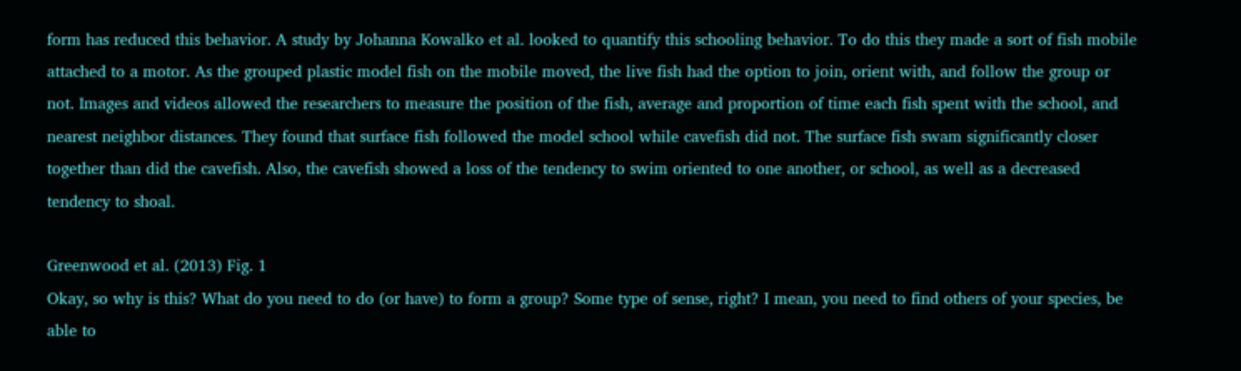form has reduced this behavior. A study by Johanna Kowalko et al. looked to quantify this schooling behavior. To do this they made a sort of fish mobile attached to a motor. As the grouped plastic model fish on the mobile moved, the live fish had the option to join, orient with, and follow the group or not. Images and videos allowed the researchers to measure the position of the fish, average and proportion of time each fish spent with the school, and nearest neighbor distances. They found that surface fish followed the model school while cavefish did not. The surface fish swam significantly closer together than did the cavefish. Also, the cavefish showed a loss of the tendency to swim oriented to one another, or school, as well as a decreased tendency to shoal.

Greenwood et al. (2013) Fig. 1
Okay, so why is this? What do you need to do (or have) to form a group? Some type of sense, right? I mean, you need to find others of your species, be able to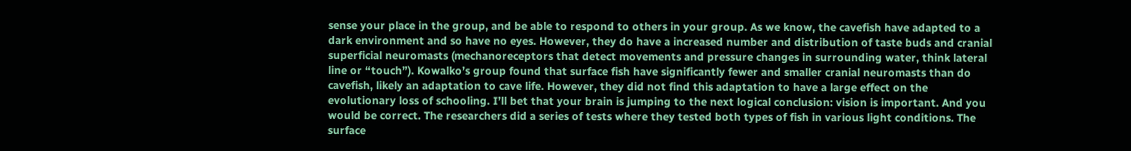sense your place in the group, and be able to respond to others in your group. As we know, the cavefish have adapted to a dark environment and so have no eyes. However, they do have a increased number and distribution of taste buds and cranial superficial neuromasts (mechanoreceptors that detect movements and pressure changes in surrounding water, think lateral line or “touch”). Kowalko’s group found that surface fish have significantly fewer and smaller cranial neuromasts than do cavefish, likely an adaptation to cave life. However, they did not find this adaptation to have a large effect on the evolutionary loss of schooling. I’ll bet that your brain is jumping to the next logical conclusion: vision is important. And you would be correct. The researchers did a series of tests where they tested both types of fish in various light conditions. The surface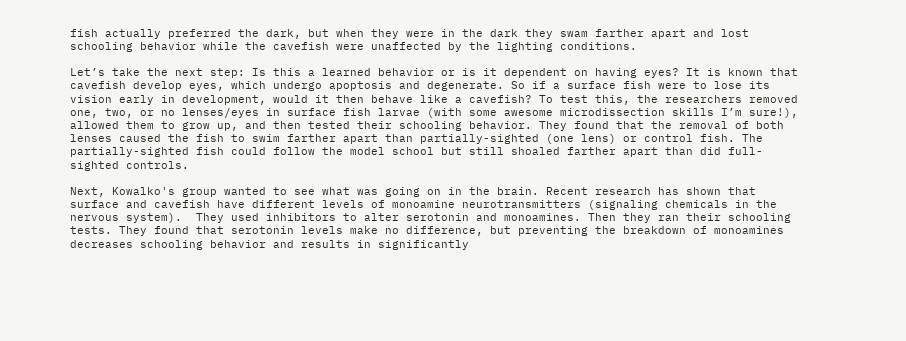fish actually preferred the dark, but when they were in the dark they swam farther apart and lost schooling behavior while the cavefish were unaffected by the lighting conditions.

Let’s take the next step: Is this a learned behavior or is it dependent on having eyes? It is known that cavefish develop eyes, which undergo apoptosis and degenerate. So if a surface fish were to lose its vision early in development, would it then behave like a cavefish? To test this, the researchers removed one, two, or no lenses/eyes in surface fish larvae (with some awesome microdissection skills I’m sure!), allowed them to grow up, and then tested their schooling behavior. They found that the removal of both lenses caused the fish to swim farther apart than partially-sighted (one lens) or control fish. The partially-sighted fish could follow the model school but still shoaled farther apart than did full-sighted controls.

Next, Kowalko's group wanted to see what was going on in the brain. Recent research has shown that surface and cavefish have different levels of monoamine neurotransmitters (signaling chemicals in the nervous system).  They used inhibitors to alter serotonin and monoamines. Then they ran their schooling tests. They found that serotonin levels make no difference, but preventing the breakdown of monoamines decreases schooling behavior and results in significantly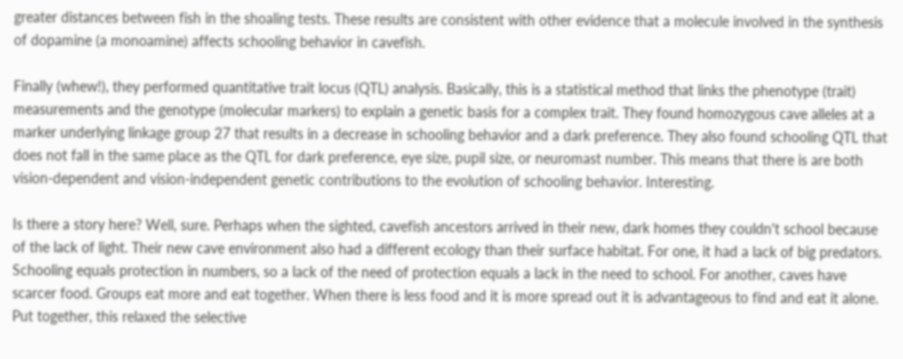greater distances between fish in the shoaling tests. These results are consistent with other evidence that a molecule involved in the synthesis of dopamine (a monoamine) affects schooling behavior in cavefish.

Finally (whew!), they performed quantitative trait locus (QTL) analysis. Basically, this is a statistical method that links the phenotype (trait) measurements and the genotype (molecular markers) to explain a genetic basis for a complex trait. They found homozygous cave alleles at a marker underlying linkage group 27 that results in a decrease in schooling behavior and a dark preference. They also found schooling QTL that does not fall in the same place as the QTL for dark preference, eye size, pupil size, or neuromast number. This means that there is are both vision-dependent and vision-independent genetic contributions to the evolution of schooling behavior. Interesting.

Is there a story here? Well, sure. Perhaps when the sighted, cavefish ancestors arrived in their new, dark homes they couldn't school because of the lack of light. Their new cave environment also had a different ecology than their surface habitat. For one, it had a lack of big predators. Schooling equals protection in numbers, so a lack of the need of protection equals a lack in the need to school. For another, caves have scarcer food. Groups eat more and eat together. When there is less food and it is more spread out it is advantageous to find and eat it alone. Put together, this relaxed the selective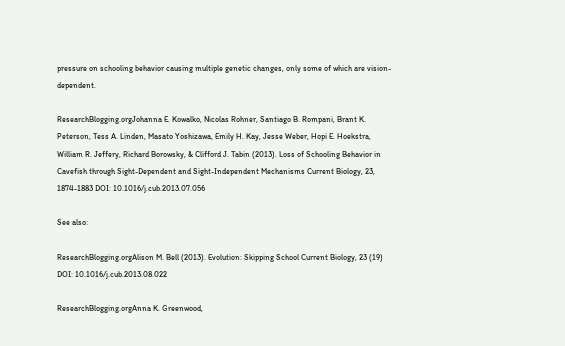pressure on schooling behavior causing multiple genetic changes, only some of which are vision-dependent.

ResearchBlogging.orgJohanna E. Kowalko, Nicolas Rohner, Santiago B. Rompani, Brant K. Peterson, Tess A. Linden, Masato Yoshizawa, Emily H. Kay, Jesse Weber, Hopi E. Hoekstra, William R. Jeffery, Richard Borowsky, & Clifford J. Tabin (2013). Loss of Schooling Behavior in Cavefish through Sight-Dependent and Sight-Independent Mechanisms Current Biology, 23, 1874-1883 DOI: 10.1016/j.cub.2013.07.056

See also:

ResearchBlogging.orgAlison M. Bell (2013). Evolution: Skipping School Current Biology, 23 (19) DOI: 10.1016/j.cub.2013.08.022

ResearchBlogging.orgAnna K. Greenwood,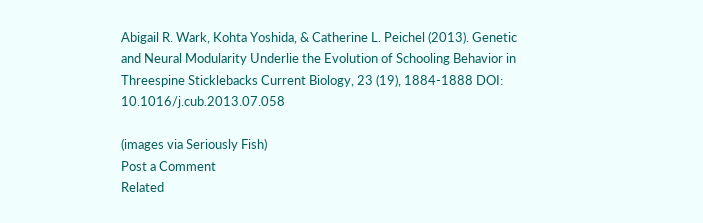Abigail R. Wark, Kohta Yoshida, & Catherine L. Peichel (2013). Genetic and Neural Modularity Underlie the Evolution of Schooling Behavior in Threespine Sticklebacks Current Biology, 23 (19), 1884-1888 DOI: 10.1016/j.cub.2013.07.058

(images via Seriously Fish)
Post a Comment
Related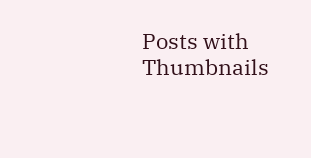Posts with Thumbnails